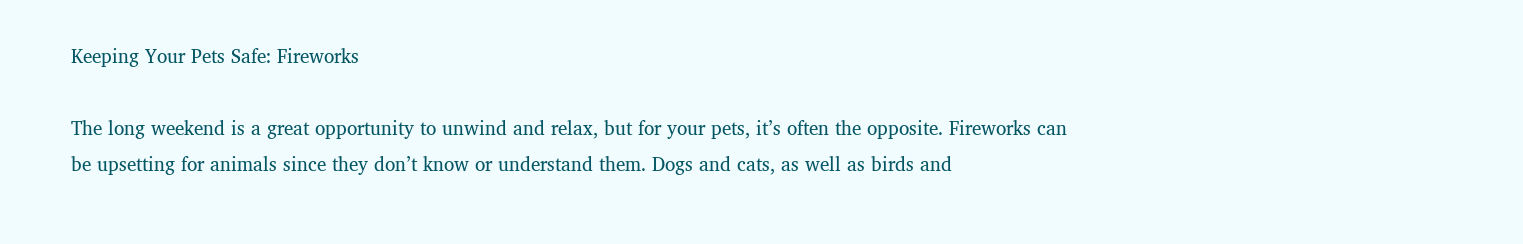Keeping Your Pets Safe: Fireworks

The long weekend is a great opportunity to unwind and relax, but for your pets, it’s often the opposite. Fireworks can be upsetting for animals since they don’t know or understand them. Dogs and cats, as well as birds and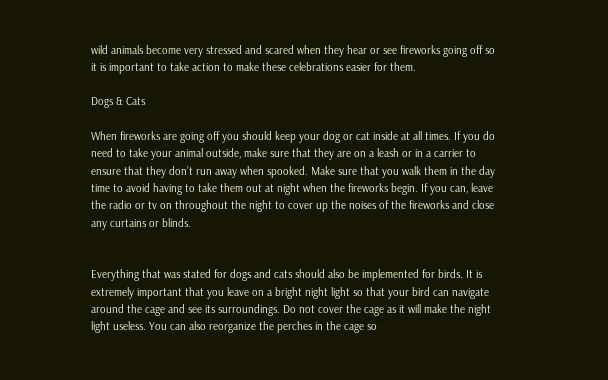wild animals become very stressed and scared when they hear or see fireworks going off so it is important to take action to make these celebrations easier for them.

Dogs & Cats

When fireworks are going off you should keep your dog or cat inside at all times. If you do need to take your animal outside, make sure that they are on a leash or in a carrier to ensure that they don’t run away when spooked. Make sure that you walk them in the day time to avoid having to take them out at night when the fireworks begin. If you can, leave the radio or tv on throughout the night to cover up the noises of the fireworks and close any curtains or blinds.


Everything that was stated for dogs and cats should also be implemented for birds. It is extremely important that you leave on a bright night light so that your bird can navigate around the cage and see its surroundings. Do not cover the cage as it will make the night light useless. You can also reorganize the perches in the cage so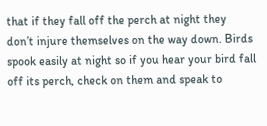that if they fall off the perch at night they don’t injure themselves on the way down. Birds spook easily at night so if you hear your bird fall off its perch, check on them and speak to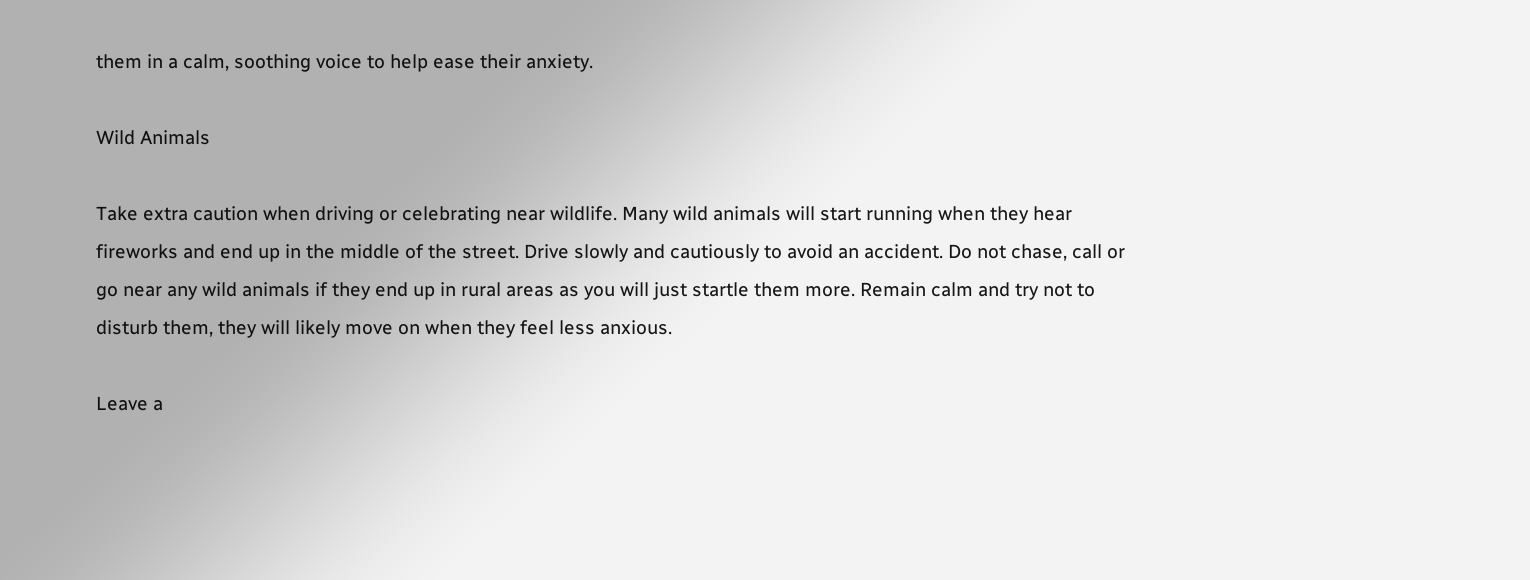them in a calm, soothing voice to help ease their anxiety.

Wild Animals

Take extra caution when driving or celebrating near wildlife. Many wild animals will start running when they hear fireworks and end up in the middle of the street. Drive slowly and cautiously to avoid an accident. Do not chase, call or go near any wild animals if they end up in rural areas as you will just startle them more. Remain calm and try not to disturb them, they will likely move on when they feel less anxious.

Leave a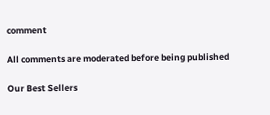comment

All comments are moderated before being published

Our Best Sellers